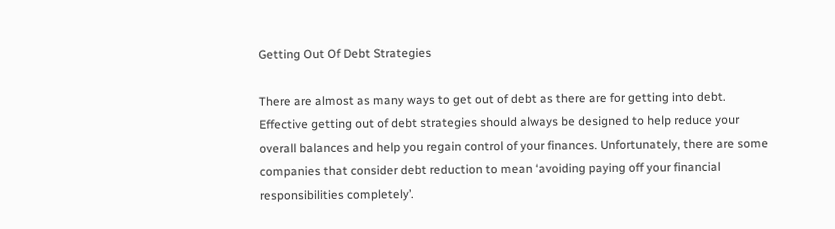Getting Out Of Debt Strategies

There are almost as many ways to get out of debt as there are for getting into debt. Effective getting out of debt strategies should always be designed to help reduce your overall balances and help you regain control of your finances. Unfortunately, there are some companies that consider debt reduction to mean ‘avoiding paying off your financial responsibilities completely’.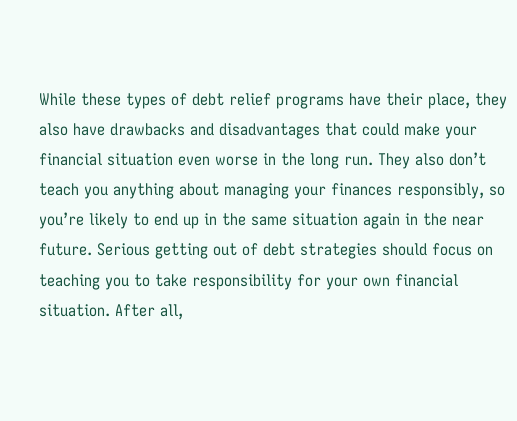While these types of debt relief programs have their place, they also have drawbacks and disadvantages that could make your financial situation even worse in the long run. They also don’t teach you anything about managing your finances responsibly, so you’re likely to end up in the same situation again in the near future. Serious getting out of debt strategies should focus on teaching you to take responsibility for your own financial situation. After all,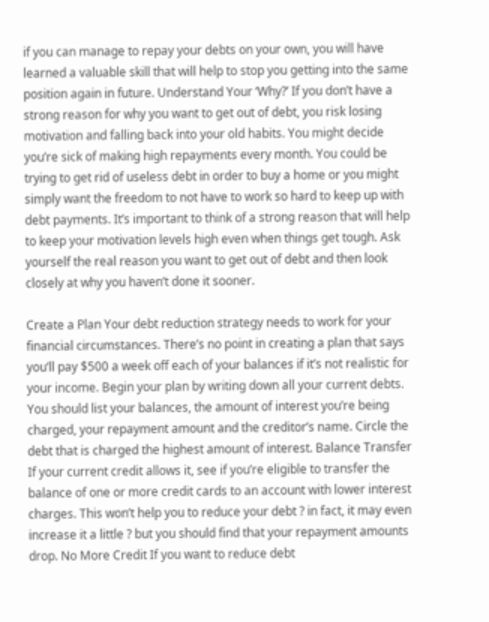if you can manage to repay your debts on your own, you will have learned a valuable skill that will help to stop you getting into the same position again in future. Understand Your ‘Why?’ If you don’t have a strong reason for why you want to get out of debt, you risk losing motivation and falling back into your old habits. You might decide you’re sick of making high repayments every month. You could be trying to get rid of useless debt in order to buy a home or you might simply want the freedom to not have to work so hard to keep up with debt payments. It’s important to think of a strong reason that will help to keep your motivation levels high even when things get tough. Ask yourself the real reason you want to get out of debt and then look closely at why you haven’t done it sooner.

Create a Plan Your debt reduction strategy needs to work for your financial circumstances. There’s no point in creating a plan that says you’ll pay $500 a week off each of your balances if it’s not realistic for your income. Begin your plan by writing down all your current debts. You should list your balances, the amount of interest you’re being charged, your repayment amount and the creditor’s name. Circle the debt that is charged the highest amount of interest. Balance Transfer If your current credit allows it, see if you’re eligible to transfer the balance of one or more credit cards to an account with lower interest charges. This won’t help you to reduce your debt ? in fact, it may even increase it a little ? but you should find that your repayment amounts drop. No More Credit If you want to reduce debt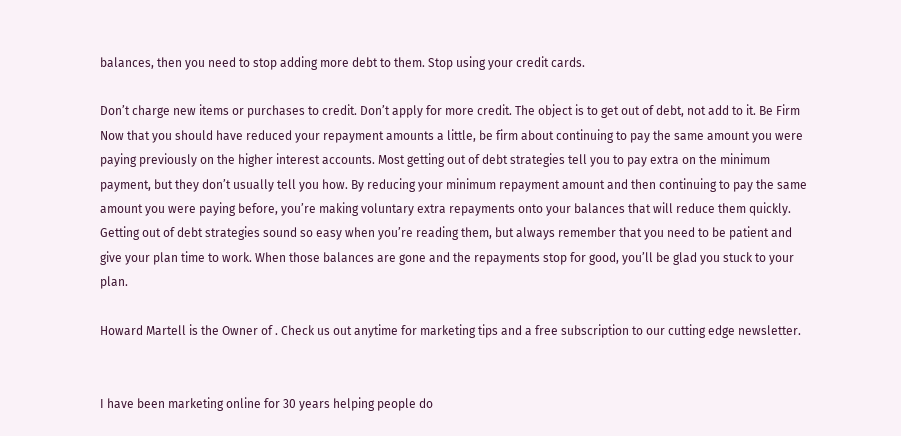balances, then you need to stop adding more debt to them. Stop using your credit cards.

Don’t charge new items or purchases to credit. Don’t apply for more credit. The object is to get out of debt, not add to it. Be Firm Now that you should have reduced your repayment amounts a little, be firm about continuing to pay the same amount you were paying previously on the higher interest accounts. Most getting out of debt strategies tell you to pay extra on the minimum payment, but they don’t usually tell you how. By reducing your minimum repayment amount and then continuing to pay the same amount you were paying before, you’re making voluntary extra repayments onto your balances that will reduce them quickly. Getting out of debt strategies sound so easy when you’re reading them, but always remember that you need to be patient and give your plan time to work. When those balances are gone and the repayments stop for good, you’ll be glad you stuck to your plan.

Howard Martell is the Owner of . Check us out anytime for marketing tips and a free subscription to our cutting edge newsletter.


I have been marketing online for 30 years helping people do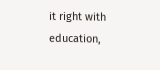it right with education,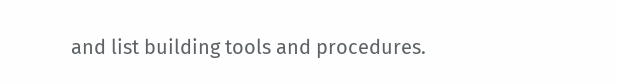and list building tools and procedures.